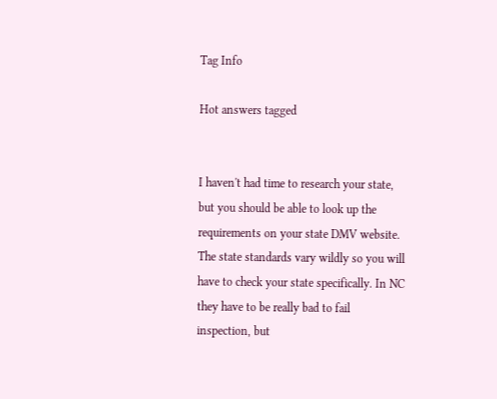Tag Info

Hot answers tagged


I haven't had time to research your state, but you should be able to look up the requirements on your state DMV website. The state standards vary wildly so you will have to check your state specifically. In NC they have to be really bad to fail inspection, but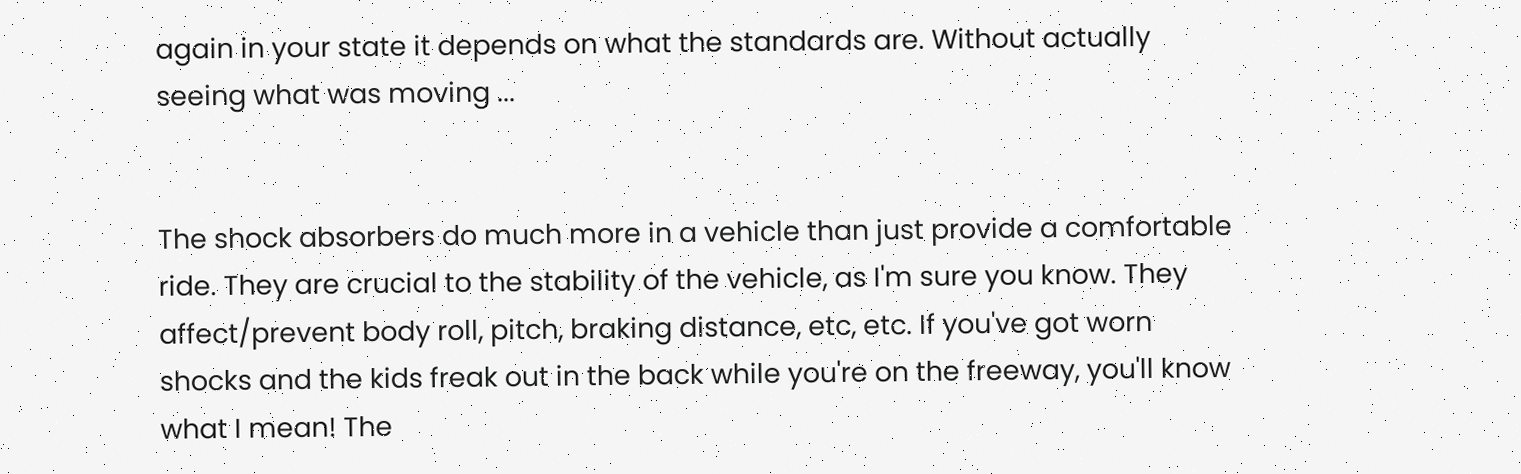again in your state it depends on what the standards are. Without actually seeing what was moving ...


The shock absorbers do much more in a vehicle than just provide a comfortable ride. They are crucial to the stability of the vehicle, as I'm sure you know. They affect/prevent body roll, pitch, braking distance, etc, etc. If you've got worn shocks and the kids freak out in the back while you're on the freeway, you'll know what I mean! The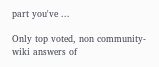part you've ...

Only top voted, non community-wiki answers of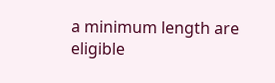a minimum length are eligible